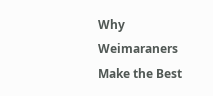Why Weimaraners Make the Best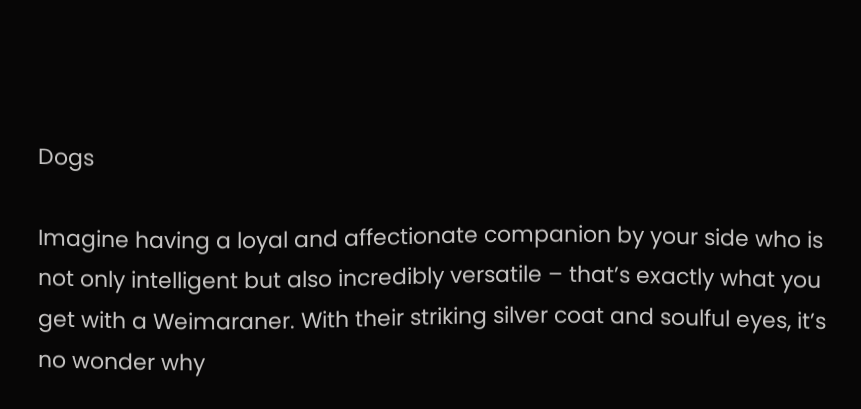Dogs

Imagine having a loyal and affectionate companion by your side who is not only intelligent but also incredibly versatile – that’s exactly what you get with a Weimaraner. With their striking silver coat and soulful eyes, it’s no wonder why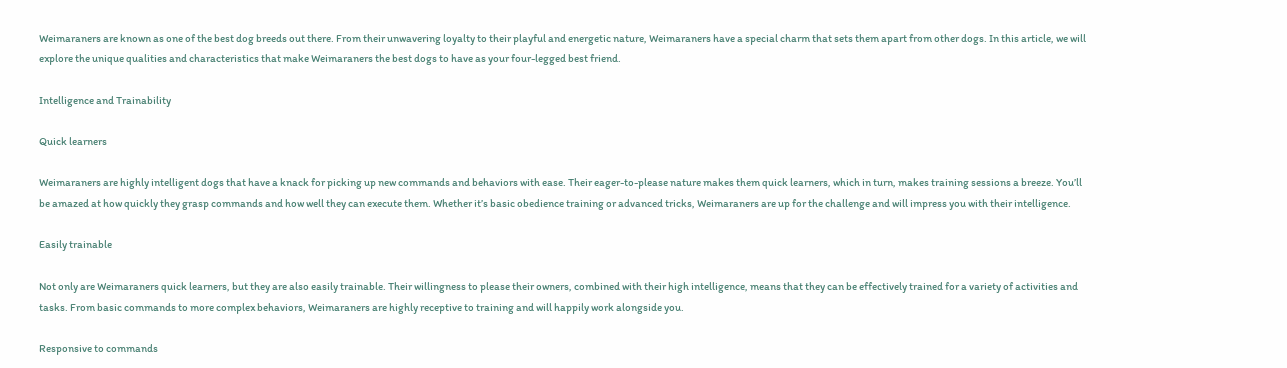Weimaraners are known as one of the best dog breeds out there. From their unwavering loyalty to their playful and energetic nature, Weimaraners have a special charm that sets them apart from other dogs. In this article, we will explore the unique qualities and characteristics that make Weimaraners the best dogs to have as your four-legged best friend.

Intelligence and Trainability

Quick learners

Weimaraners are highly intelligent dogs that have a knack for picking up new commands and behaviors with ease. Their eager-to-please nature makes them quick learners, which in turn, makes training sessions a breeze. You’ll be amazed at how quickly they grasp commands and how well they can execute them. Whether it’s basic obedience training or advanced tricks, Weimaraners are up for the challenge and will impress you with their intelligence.

Easily trainable

Not only are Weimaraners quick learners, but they are also easily trainable. Their willingness to please their owners, combined with their high intelligence, means that they can be effectively trained for a variety of activities and tasks. From basic commands to more complex behaviors, Weimaraners are highly receptive to training and will happily work alongside you.

Responsive to commands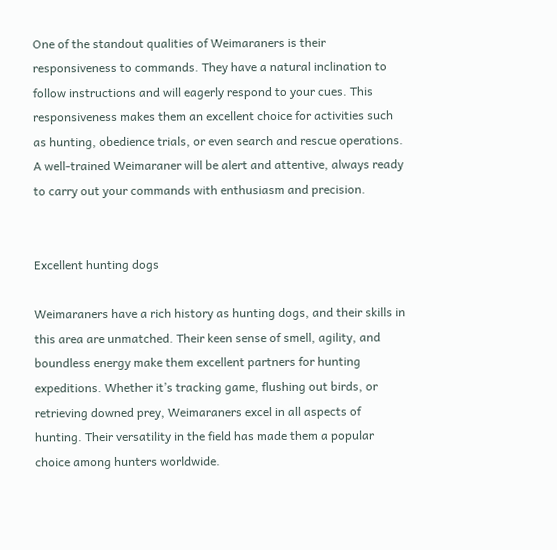One of the standout qualities of Weimaraners is their responsiveness to commands. They have a natural inclination to follow instructions and will eagerly respond to your cues. This responsiveness makes them an excellent choice for activities such as hunting, obedience trials, or even search and rescue operations. A well-trained Weimaraner will be alert and attentive, always ready to carry out your commands with enthusiasm and precision.


Excellent hunting dogs

Weimaraners have a rich history as hunting dogs, and their skills in this area are unmatched. Their keen sense of smell, agility, and boundless energy make them excellent partners for hunting expeditions. Whether it’s tracking game, flushing out birds, or retrieving downed prey, Weimaraners excel in all aspects of hunting. Their versatility in the field has made them a popular choice among hunters worldwide.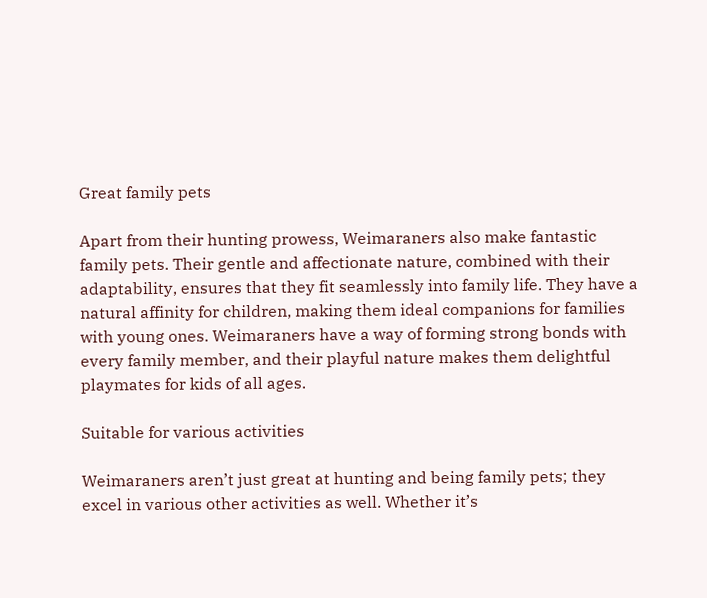Great family pets

Apart from their hunting prowess, Weimaraners also make fantastic family pets. Their gentle and affectionate nature, combined with their adaptability, ensures that they fit seamlessly into family life. They have a natural affinity for children, making them ideal companions for families with young ones. Weimaraners have a way of forming strong bonds with every family member, and their playful nature makes them delightful playmates for kids of all ages.

Suitable for various activities

Weimaraners aren’t just great at hunting and being family pets; they excel in various other activities as well. Whether it’s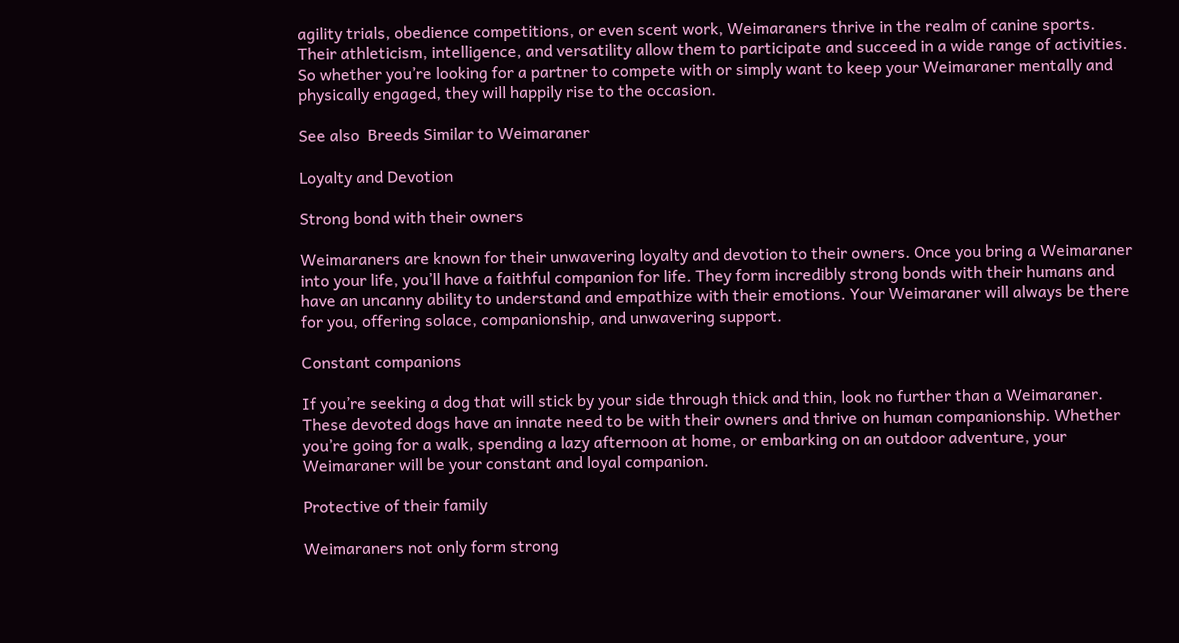agility trials, obedience competitions, or even scent work, Weimaraners thrive in the realm of canine sports. Their athleticism, intelligence, and versatility allow them to participate and succeed in a wide range of activities. So whether you’re looking for a partner to compete with or simply want to keep your Weimaraner mentally and physically engaged, they will happily rise to the occasion.

See also  Breeds Similar to Weimaraner

Loyalty and Devotion

Strong bond with their owners

Weimaraners are known for their unwavering loyalty and devotion to their owners. Once you bring a Weimaraner into your life, you’ll have a faithful companion for life. They form incredibly strong bonds with their humans and have an uncanny ability to understand and empathize with their emotions. Your Weimaraner will always be there for you, offering solace, companionship, and unwavering support.

Constant companions

If you’re seeking a dog that will stick by your side through thick and thin, look no further than a Weimaraner. These devoted dogs have an innate need to be with their owners and thrive on human companionship. Whether you’re going for a walk, spending a lazy afternoon at home, or embarking on an outdoor adventure, your Weimaraner will be your constant and loyal companion.

Protective of their family

Weimaraners not only form strong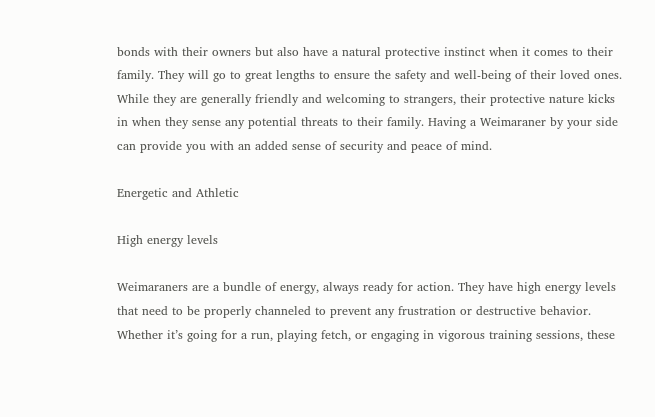bonds with their owners but also have a natural protective instinct when it comes to their family. They will go to great lengths to ensure the safety and well-being of their loved ones. While they are generally friendly and welcoming to strangers, their protective nature kicks in when they sense any potential threats to their family. Having a Weimaraner by your side can provide you with an added sense of security and peace of mind.

Energetic and Athletic

High energy levels

Weimaraners are a bundle of energy, always ready for action. They have high energy levels that need to be properly channeled to prevent any frustration or destructive behavior. Whether it’s going for a run, playing fetch, or engaging in vigorous training sessions, these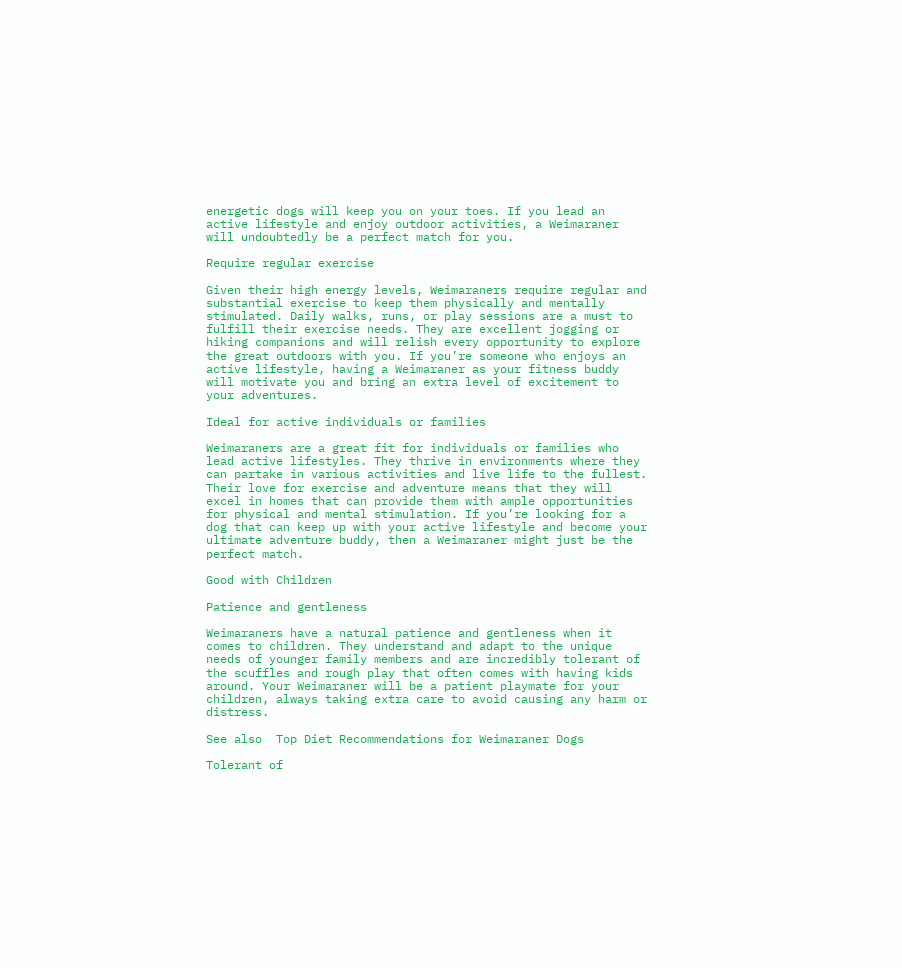energetic dogs will keep you on your toes. If you lead an active lifestyle and enjoy outdoor activities, a Weimaraner will undoubtedly be a perfect match for you.

Require regular exercise

Given their high energy levels, Weimaraners require regular and substantial exercise to keep them physically and mentally stimulated. Daily walks, runs, or play sessions are a must to fulfill their exercise needs. They are excellent jogging or hiking companions and will relish every opportunity to explore the great outdoors with you. If you’re someone who enjoys an active lifestyle, having a Weimaraner as your fitness buddy will motivate you and bring an extra level of excitement to your adventures.

Ideal for active individuals or families

Weimaraners are a great fit for individuals or families who lead active lifestyles. They thrive in environments where they can partake in various activities and live life to the fullest. Their love for exercise and adventure means that they will excel in homes that can provide them with ample opportunities for physical and mental stimulation. If you’re looking for a dog that can keep up with your active lifestyle and become your ultimate adventure buddy, then a Weimaraner might just be the perfect match.

Good with Children

Patience and gentleness

Weimaraners have a natural patience and gentleness when it comes to children. They understand and adapt to the unique needs of younger family members and are incredibly tolerant of the scuffles and rough play that often comes with having kids around. Your Weimaraner will be a patient playmate for your children, always taking extra care to avoid causing any harm or distress.

See also  Top Diet Recommendations for Weimaraner Dogs

Tolerant of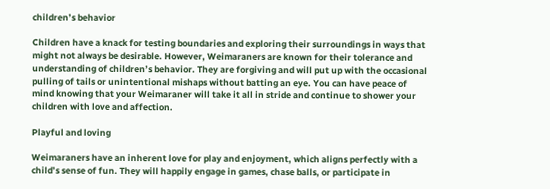children’s behavior

Children have a knack for testing boundaries and exploring their surroundings in ways that might not always be desirable. However, Weimaraners are known for their tolerance and understanding of children’s behavior. They are forgiving and will put up with the occasional pulling of tails or unintentional mishaps without batting an eye. You can have peace of mind knowing that your Weimaraner will take it all in stride and continue to shower your children with love and affection.

Playful and loving

Weimaraners have an inherent love for play and enjoyment, which aligns perfectly with a child’s sense of fun. They will happily engage in games, chase balls, or participate in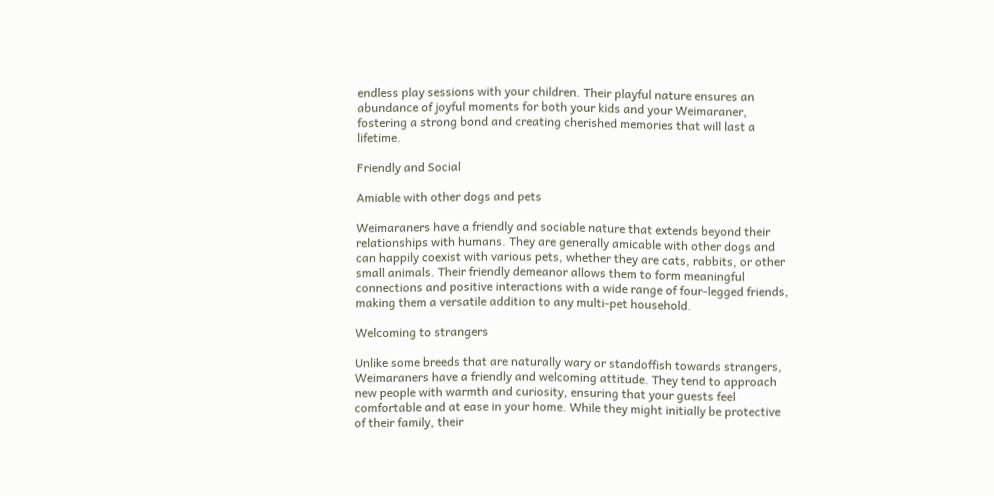endless play sessions with your children. Their playful nature ensures an abundance of joyful moments for both your kids and your Weimaraner, fostering a strong bond and creating cherished memories that will last a lifetime.

Friendly and Social

Amiable with other dogs and pets

Weimaraners have a friendly and sociable nature that extends beyond their relationships with humans. They are generally amicable with other dogs and can happily coexist with various pets, whether they are cats, rabbits, or other small animals. Their friendly demeanor allows them to form meaningful connections and positive interactions with a wide range of four-legged friends, making them a versatile addition to any multi-pet household.

Welcoming to strangers

Unlike some breeds that are naturally wary or standoffish towards strangers, Weimaraners have a friendly and welcoming attitude. They tend to approach new people with warmth and curiosity, ensuring that your guests feel comfortable and at ease in your home. While they might initially be protective of their family, their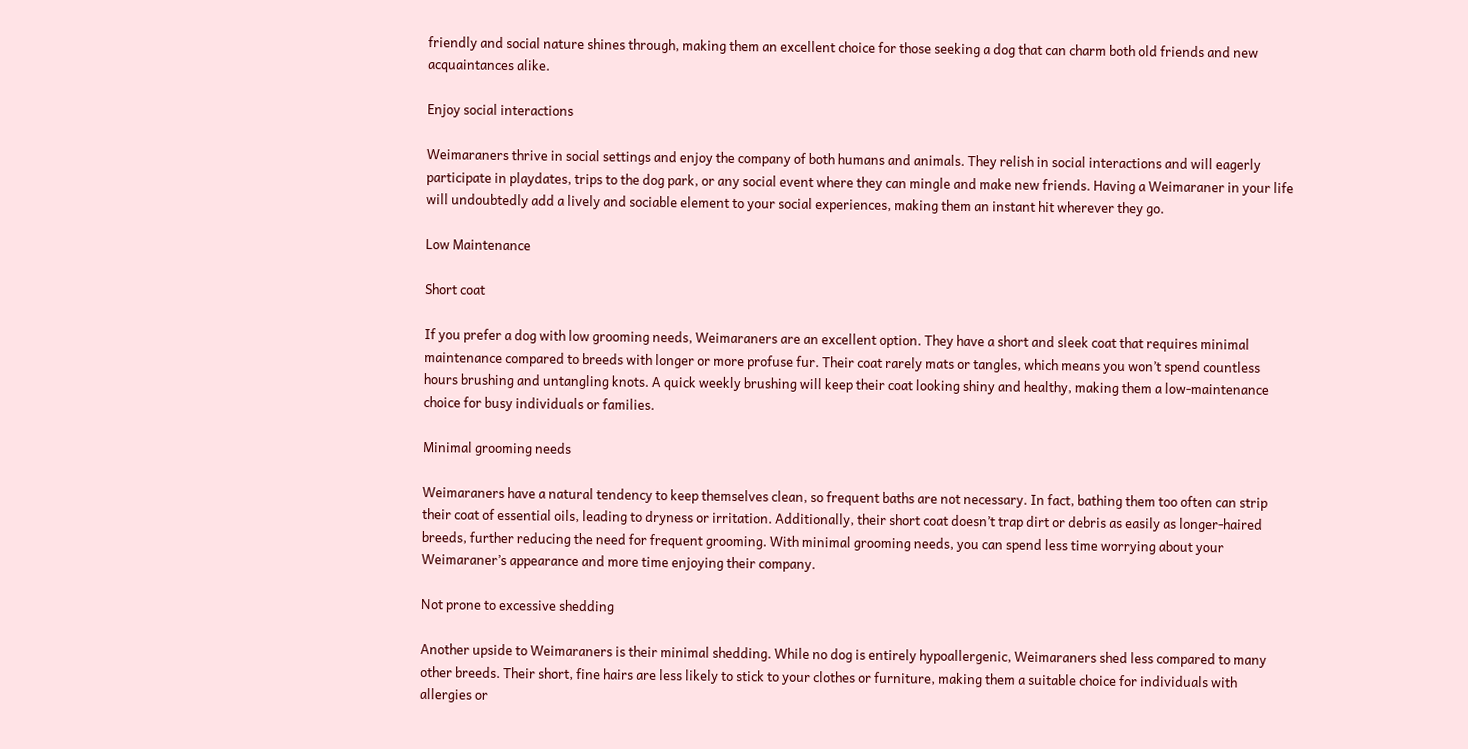friendly and social nature shines through, making them an excellent choice for those seeking a dog that can charm both old friends and new acquaintances alike.

Enjoy social interactions

Weimaraners thrive in social settings and enjoy the company of both humans and animals. They relish in social interactions and will eagerly participate in playdates, trips to the dog park, or any social event where they can mingle and make new friends. Having a Weimaraner in your life will undoubtedly add a lively and sociable element to your social experiences, making them an instant hit wherever they go.

Low Maintenance

Short coat

If you prefer a dog with low grooming needs, Weimaraners are an excellent option. They have a short and sleek coat that requires minimal maintenance compared to breeds with longer or more profuse fur. Their coat rarely mats or tangles, which means you won’t spend countless hours brushing and untangling knots. A quick weekly brushing will keep their coat looking shiny and healthy, making them a low-maintenance choice for busy individuals or families.

Minimal grooming needs

Weimaraners have a natural tendency to keep themselves clean, so frequent baths are not necessary. In fact, bathing them too often can strip their coat of essential oils, leading to dryness or irritation. Additionally, their short coat doesn’t trap dirt or debris as easily as longer-haired breeds, further reducing the need for frequent grooming. With minimal grooming needs, you can spend less time worrying about your Weimaraner’s appearance and more time enjoying their company.

Not prone to excessive shedding

Another upside to Weimaraners is their minimal shedding. While no dog is entirely hypoallergenic, Weimaraners shed less compared to many other breeds. Their short, fine hairs are less likely to stick to your clothes or furniture, making them a suitable choice for individuals with allergies or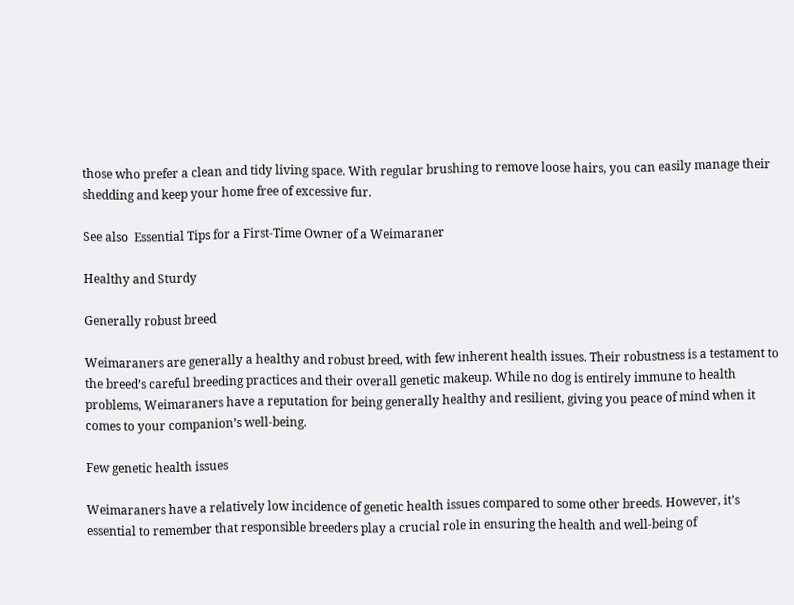those who prefer a clean and tidy living space. With regular brushing to remove loose hairs, you can easily manage their shedding and keep your home free of excessive fur.

See also  Essential Tips for a First-Time Owner of a Weimaraner

Healthy and Sturdy

Generally robust breed

Weimaraners are generally a healthy and robust breed, with few inherent health issues. Their robustness is a testament to the breed’s careful breeding practices and their overall genetic makeup. While no dog is entirely immune to health problems, Weimaraners have a reputation for being generally healthy and resilient, giving you peace of mind when it comes to your companion’s well-being.

Few genetic health issues

Weimaraners have a relatively low incidence of genetic health issues compared to some other breeds. However, it’s essential to remember that responsible breeders play a crucial role in ensuring the health and well-being of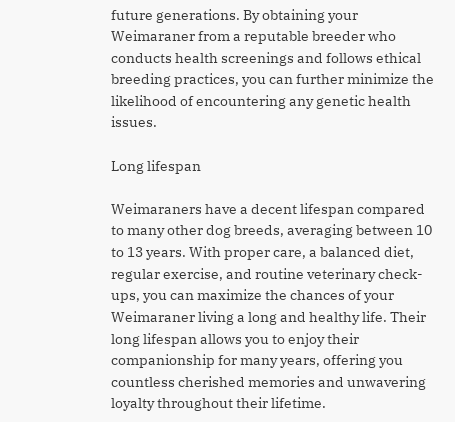future generations. By obtaining your Weimaraner from a reputable breeder who conducts health screenings and follows ethical breeding practices, you can further minimize the likelihood of encountering any genetic health issues.

Long lifespan

Weimaraners have a decent lifespan compared to many other dog breeds, averaging between 10 to 13 years. With proper care, a balanced diet, regular exercise, and routine veterinary check-ups, you can maximize the chances of your Weimaraner living a long and healthy life. Their long lifespan allows you to enjoy their companionship for many years, offering you countless cherished memories and unwavering loyalty throughout their lifetime.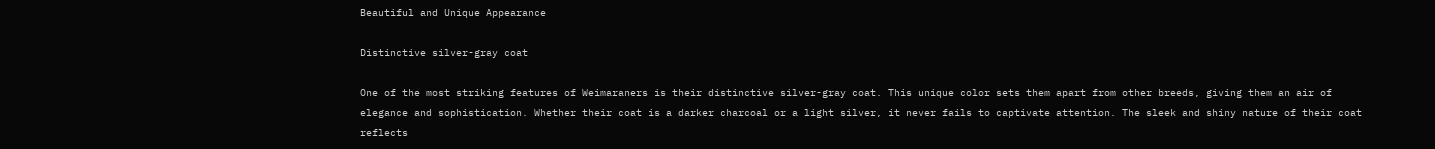Beautiful and Unique Appearance

Distinctive silver-gray coat

One of the most striking features of Weimaraners is their distinctive silver-gray coat. This unique color sets them apart from other breeds, giving them an air of elegance and sophistication. Whether their coat is a darker charcoal or a light silver, it never fails to captivate attention. The sleek and shiny nature of their coat reflects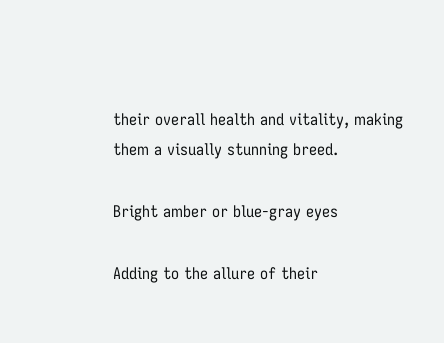their overall health and vitality, making them a visually stunning breed.

Bright amber or blue-gray eyes

Adding to the allure of their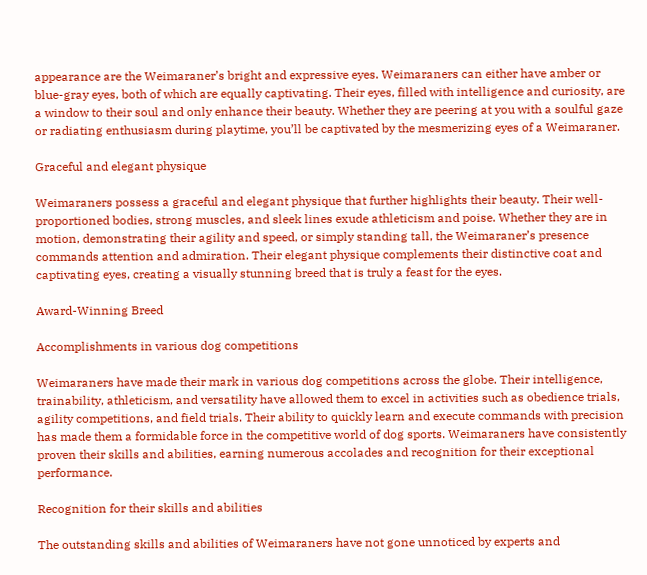appearance are the Weimaraner’s bright and expressive eyes. Weimaraners can either have amber or blue-gray eyes, both of which are equally captivating. Their eyes, filled with intelligence and curiosity, are a window to their soul and only enhance their beauty. Whether they are peering at you with a soulful gaze or radiating enthusiasm during playtime, you’ll be captivated by the mesmerizing eyes of a Weimaraner.

Graceful and elegant physique

Weimaraners possess a graceful and elegant physique that further highlights their beauty. Their well-proportioned bodies, strong muscles, and sleek lines exude athleticism and poise. Whether they are in motion, demonstrating their agility and speed, or simply standing tall, the Weimaraner’s presence commands attention and admiration. Their elegant physique complements their distinctive coat and captivating eyes, creating a visually stunning breed that is truly a feast for the eyes.

Award-Winning Breed

Accomplishments in various dog competitions

Weimaraners have made their mark in various dog competitions across the globe. Their intelligence, trainability, athleticism, and versatility have allowed them to excel in activities such as obedience trials, agility competitions, and field trials. Their ability to quickly learn and execute commands with precision has made them a formidable force in the competitive world of dog sports. Weimaraners have consistently proven their skills and abilities, earning numerous accolades and recognition for their exceptional performance.

Recognition for their skills and abilities

The outstanding skills and abilities of Weimaraners have not gone unnoticed by experts and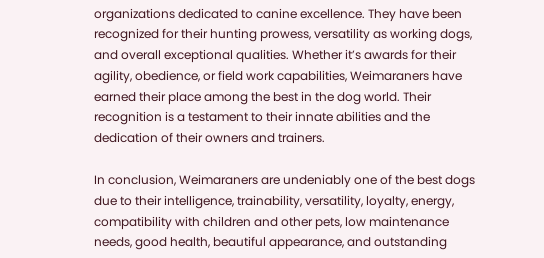organizations dedicated to canine excellence. They have been recognized for their hunting prowess, versatility as working dogs, and overall exceptional qualities. Whether it’s awards for their agility, obedience, or field work capabilities, Weimaraners have earned their place among the best in the dog world. Their recognition is a testament to their innate abilities and the dedication of their owners and trainers.

In conclusion, Weimaraners are undeniably one of the best dogs due to their intelligence, trainability, versatility, loyalty, energy, compatibility with children and other pets, low maintenance needs, good health, beautiful appearance, and outstanding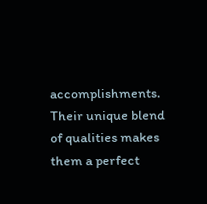accomplishments. Their unique blend of qualities makes them a perfect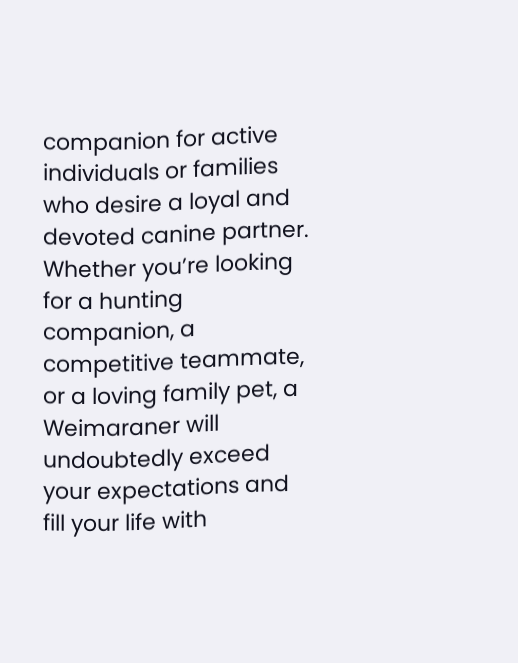companion for active individuals or families who desire a loyal and devoted canine partner. Whether you’re looking for a hunting companion, a competitive teammate, or a loving family pet, a Weimaraner will undoubtedly exceed your expectations and fill your life with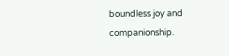boundless joy and companionship.